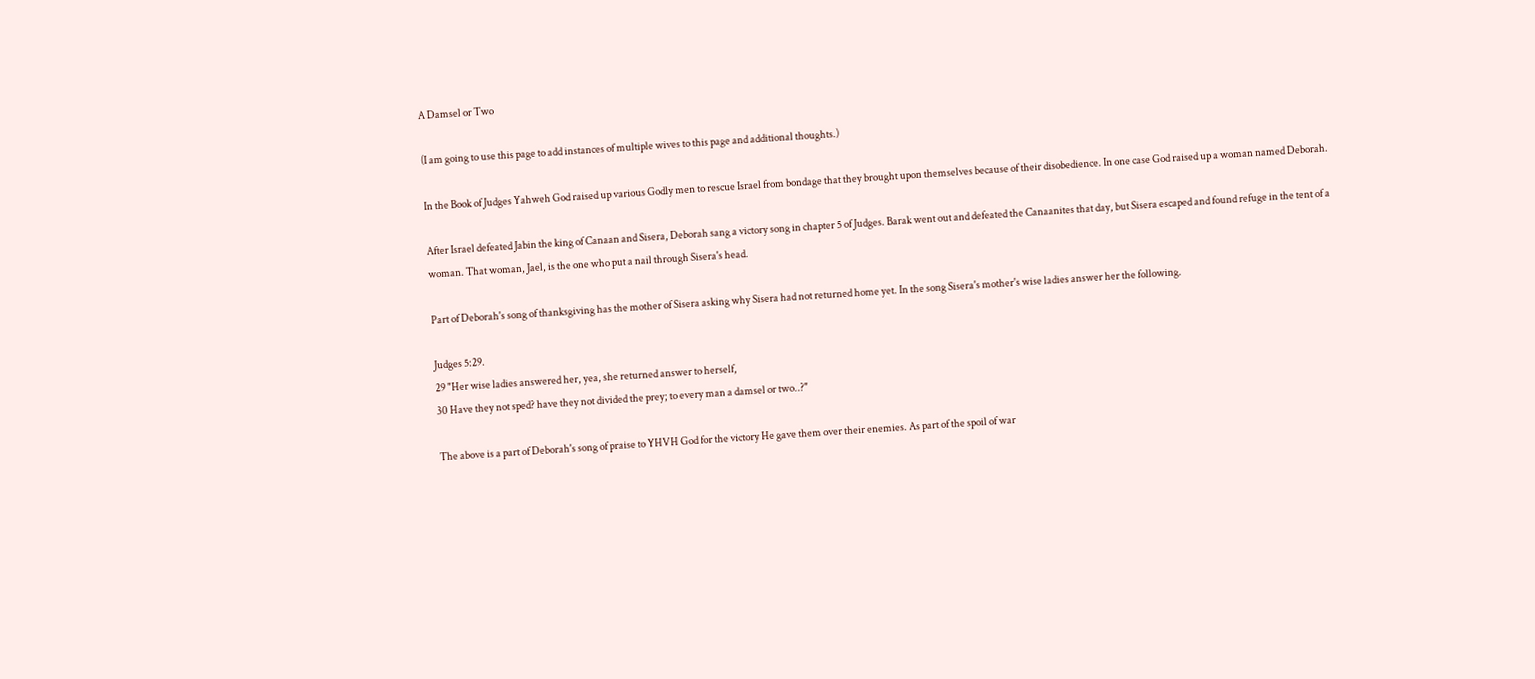A Damsel or Two

(I am going to use this page to add instances of multiple wives to this page and additional thoughts.)

In the Book of Judges Yahweh God raised up various Godly men to rescue Israel from bondage that they brought upon themselves because of their disobedience. In one case God raised up a woman named Deborah.

After Israel defeated Jabin the king of Canaan and Sisera, Deborah sang a victory song in chapter 5 of Judges. Barak went out and defeated the Canaanites that day, but Sisera escaped and found refuge in the tent of a woman. That woman, Jael, is the one who put a nail through Sisera's head.

Part of Deborah's song of thanksgiving has the mother of Sisera asking why Sisera had not returned home yet. In the song Sisera's mother's wise ladies answer her the following.

Judges 5:29.
29 "Her wise ladies answered her, yea, she returned answer to herself,
30 Have they not sped? have they not divided the prey; to every man a damsel or two..?"

The above is a part of Deborah's song of praise to YHVH God for the victory He gave them over their enemies. As part of the spoil of war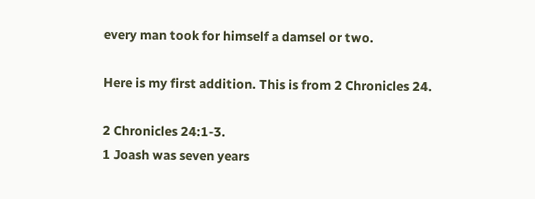every man took for himself a damsel or two.

Here is my first addition. This is from 2 Chronicles 24.

2 Chronicles 24:1-3.
1 Joash was seven years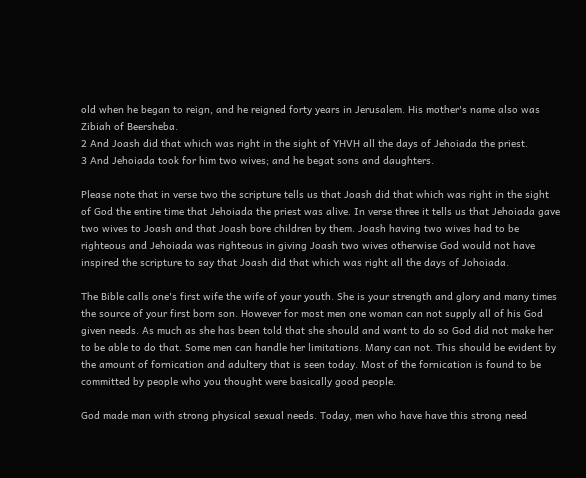old when he began to reign, and he reigned forty years in Jerusalem. His mother's name also was Zibiah of Beersheba.
2 And Joash did that which was right in the sight of YHVH all the days of Jehoiada the priest.
3 And Jehoiada took for him two wives; and he begat sons and daughters.

Please note that in verse two the scripture tells us that Joash did that which was right in the sight of God the entire time that Jehoiada the priest was alive. In verse three it tells us that Jehoiada gave two wives to Joash and that Joash bore children by them. Joash having two wives had to be righteous and Jehoiada was righteous in giving Joash two wives otherwise God would not have inspired the scripture to say that Joash did that which was right all the days of Johoiada.

The Bible calls one's first wife the wife of your youth. She is your strength and glory and many times the source of your first born son. However for most men one woman can not supply all of his God given needs. As much as she has been told that she should and want to do so God did not make her to be able to do that. Some men can handle her limitations. Many can not. This should be evident by the amount of fornication and adultery that is seen today. Most of the fornication is found to be committed by people who you thought were basically good people.

God made man with strong physical sexual needs. Today, men who have have this strong need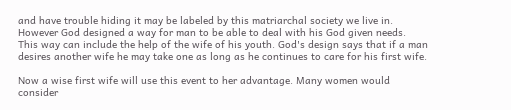and have trouble hiding it may be labeled by this matriarchal society we live in. However God designed a way for man to be able to deal with his God given needs. This way can include the help of the wife of his youth. God's design says that if a man desires another wife he may take one as long as he continues to care for his first wife.

Now a wise first wife will use this event to her advantage. Many women would consider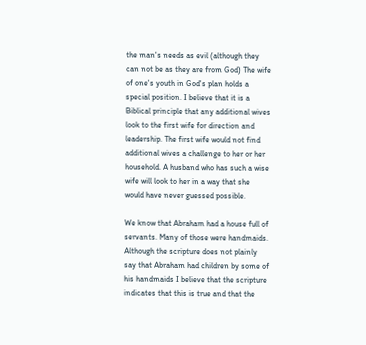the man's needs as evil (although they can not be as they are from God) The wife of one's youth in God's plan holds a special position. I believe that it is a Biblical principle that any additional wives look to the first wife for direction and leadership. The first wife would not find additional wives a challenge to her or her household. A husband who has such a wise wife will look to her in a way that she would have never guessed possible.

We know that Abraham had a house full of servants. Many of those were handmaids. Although the scripture does not plainly say that Abraham had children by some of his handmaids I believe that the scripture indicates that this is true and that the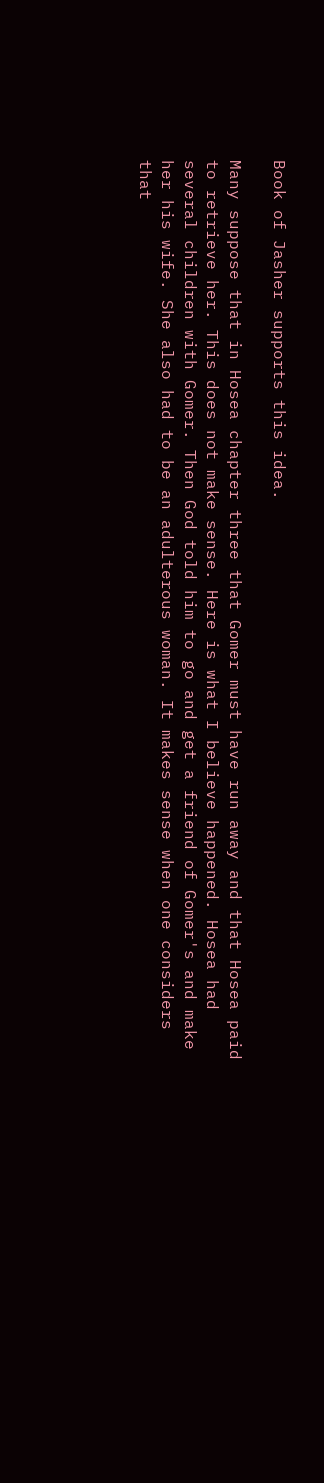Book of Jasher supports this idea.

Many suppose that in Hosea chapter three that Gomer must have run away and that Hosea paid to retrieve her. This does not make sense. Here is what I believe happened. Hosea had several children with Gomer. Then God told him to go and get a friend of Gomer's and make her his wife. She also had to be an adulterous woman. It makes sense when one considers that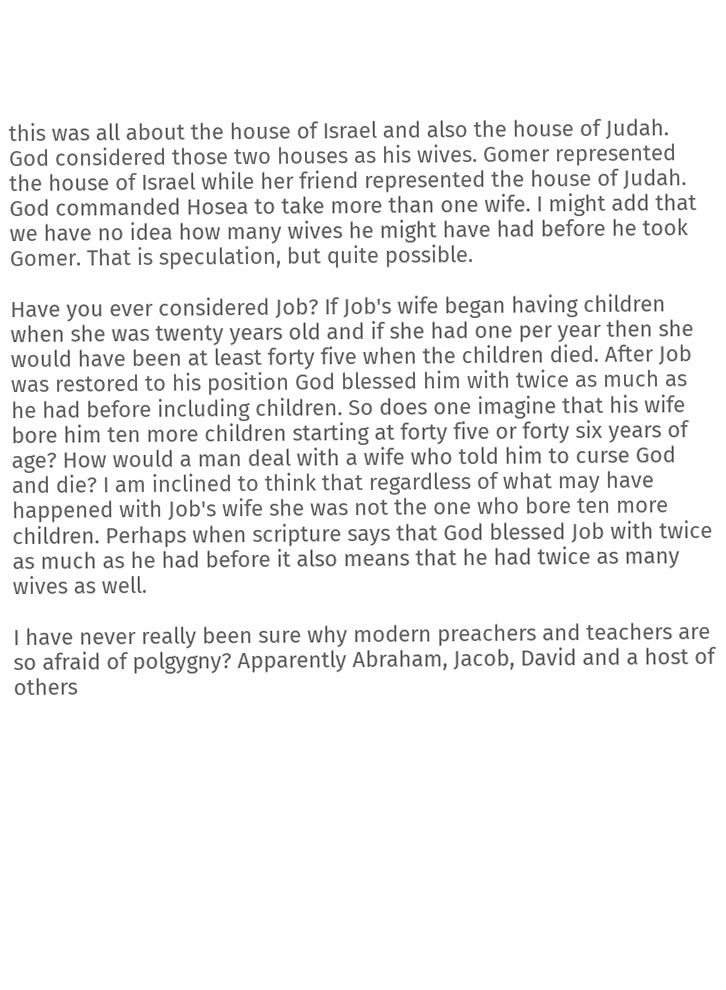this was all about the house of Israel and also the house of Judah. God considered those two houses as his wives. Gomer represented the house of Israel while her friend represented the house of Judah. God commanded Hosea to take more than one wife. I might add that we have no idea how many wives he might have had before he took Gomer. That is speculation, but quite possible.

Have you ever considered Job? If Job's wife began having children when she was twenty years old and if she had one per year then she would have been at least forty five when the children died. After Job was restored to his position God blessed him with twice as much as he had before including children. So does one imagine that his wife bore him ten more children starting at forty five or forty six years of age? How would a man deal with a wife who told him to curse God and die? I am inclined to think that regardless of what may have happened with Job's wife she was not the one who bore ten more children. Perhaps when scripture says that God blessed Job with twice as much as he had before it also means that he had twice as many wives as well.

I have never really been sure why modern preachers and teachers are so afraid of polgygny? Apparently Abraham, Jacob, David and a host of others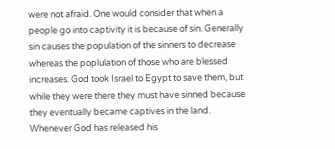were not afraid. One would consider that when a people go into captivity it is because of sin. Generally sin causes the population of the sinners to decrease whereas the poplulation of those who are blessed increases. God took Israel to Egypt to save them, but while they were there they must have sinned because they eventually became captives in the land. Whenever God has released his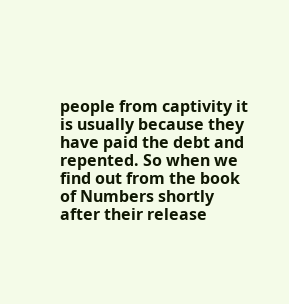people from captivity it is usually because they have paid the debt and repented. So when we find out from the book of Numbers shortly after their release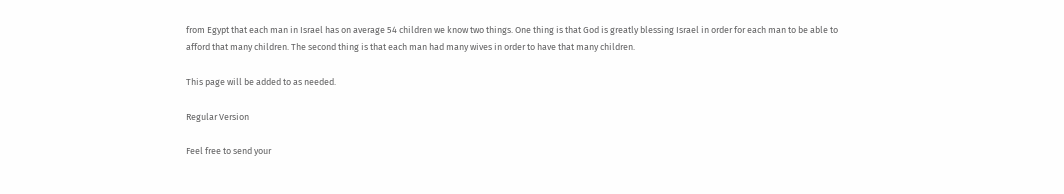from Egypt that each man in Israel has on average 54 children we know two things. One thing is that God is greatly blessing Israel in order for each man to be able to afford that many children. The second thing is that each man had many wives in order to have that many children.

This page will be added to as needed.

Regular Version

Feel free to send your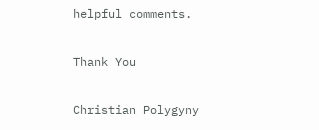helpful comments.

Thank You

Christian Polygyny